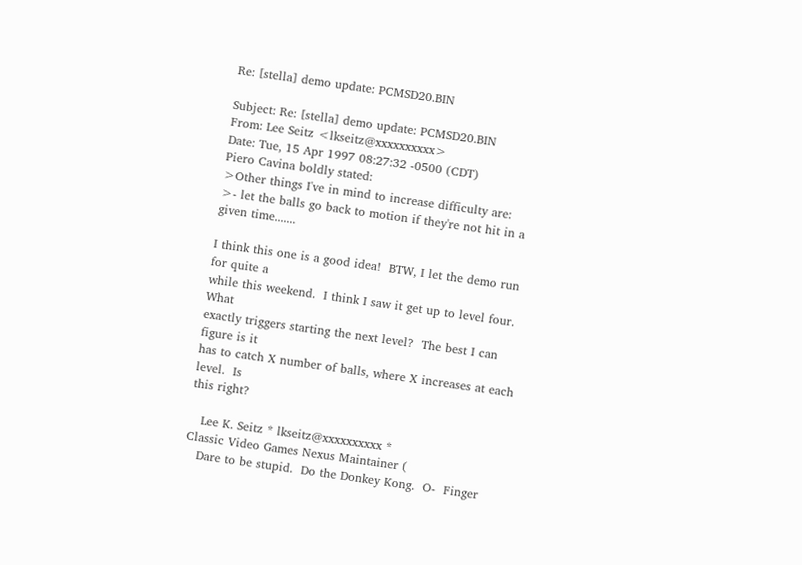Re: [stella] demo update: PCMSD20.BIN

Subject: Re: [stella] demo update: PCMSD20.BIN
From: Lee Seitz <lkseitz@xxxxxxxxxx>
Date: Tue, 15 Apr 1997 08:27:32 -0500 (CDT)
Piero Cavina boldly stated:
>Other things I've in mind to increase difficulty are:
>- let the balls go back to motion if they're not hit in a given time.......

I think this one is a good idea!  BTW, I let the demo run for quite a
while this weekend.  I think I saw it get up to level four.  What
exactly triggers starting the next level?  The best I can figure is it
has to catch X number of balls, where X increases at each level.  Is
this right?

   Lee K. Seitz * lkseitz@xxxxxxxxxx *
Classic Video Games Nexus Maintainer (
   Dare to be stupid.  Do the Donkey Kong.  O-  Finger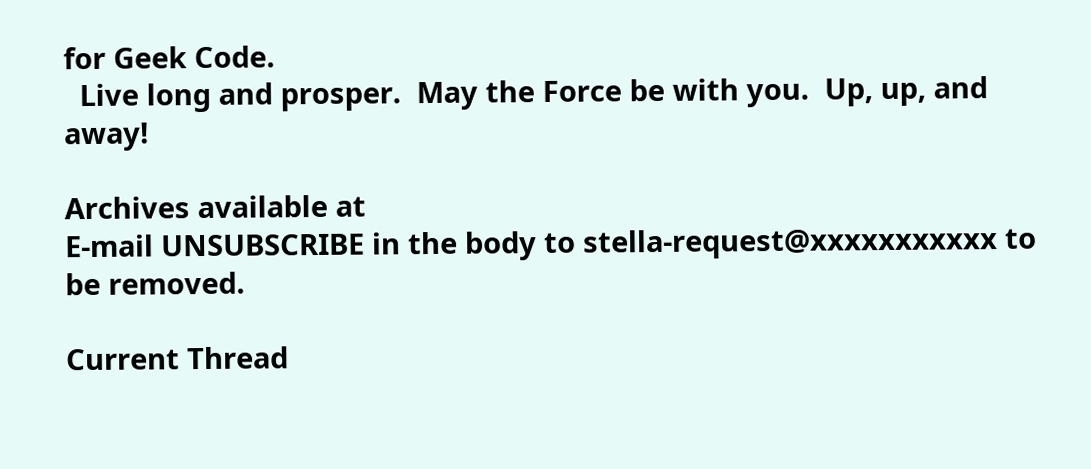for Geek Code.
  Live long and prosper.  May the Force be with you.  Up, up, and away!

Archives available at
E-mail UNSUBSCRIBE in the body to stella-request@xxxxxxxxxxx to be removed.

Current Thread